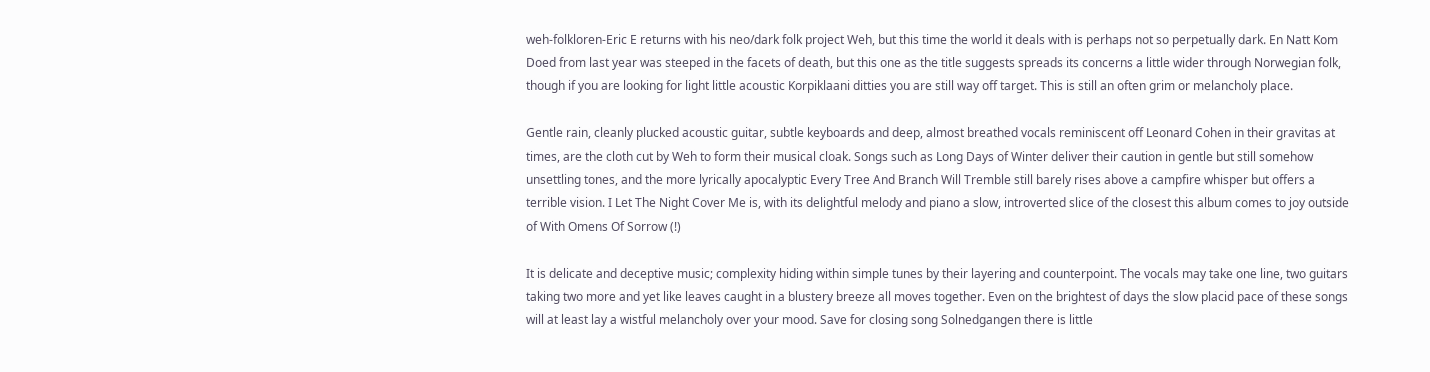weh-folkloren-Eric E returns with his neo/dark folk project Weh, but this time the world it deals with is perhaps not so perpetually dark. En Natt Kom Doed from last year was steeped in the facets of death, but this one as the title suggests spreads its concerns a little wider through Norwegian folk, though if you are looking for light little acoustic Korpiklaani ditties you are still way off target. This is still an often grim or melancholy place.

Gentle rain, cleanly plucked acoustic guitar, subtle keyboards and deep, almost breathed vocals reminiscent off Leonard Cohen in their gravitas at times, are the cloth cut by Weh to form their musical cloak. Songs such as Long Days of Winter deliver their caution in gentle but still somehow unsettling tones, and the more lyrically apocalyptic Every Tree And Branch Will Tremble still barely rises above a campfire whisper but offers a terrible vision. I Let The Night Cover Me is, with its delightful melody and piano a slow, introverted slice of the closest this album comes to joy outside of With Omens Of Sorrow (!)

It is delicate and deceptive music; complexity hiding within simple tunes by their layering and counterpoint. The vocals may take one line, two guitars taking two more and yet like leaves caught in a blustery breeze all moves together. Even on the brightest of days the slow placid pace of these songs will at least lay a wistful melancholy over your mood. Save for closing song Solnedgangen there is little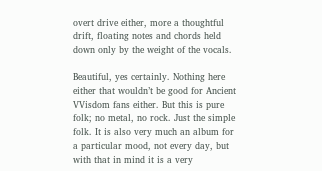overt drive either, more a thoughtful drift, floating notes and chords held down only by the weight of the vocals.

Beautiful, yes certainly. Nothing here either that wouldn’t be good for Ancient VVisdom fans either. But this is pure folk; no metal, no rock. Just the simple folk. It is also very much an album for a particular mood, not every day, but with that in mind it is a very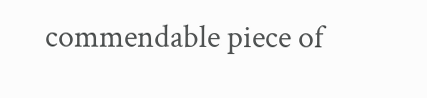commendable piece of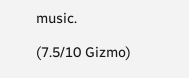music.

(7.5/10 Gizmo)